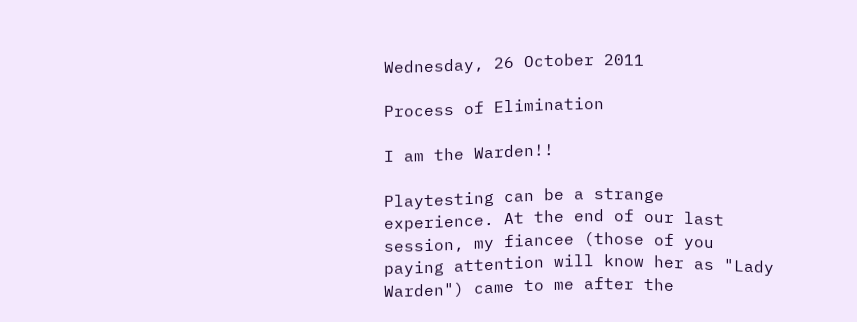Wednesday, 26 October 2011

Process of Elimination

I am the Warden!!

Playtesting can be a strange experience. At the end of our last session, my fiancee (those of you paying attention will know her as "Lady Warden") came to me after the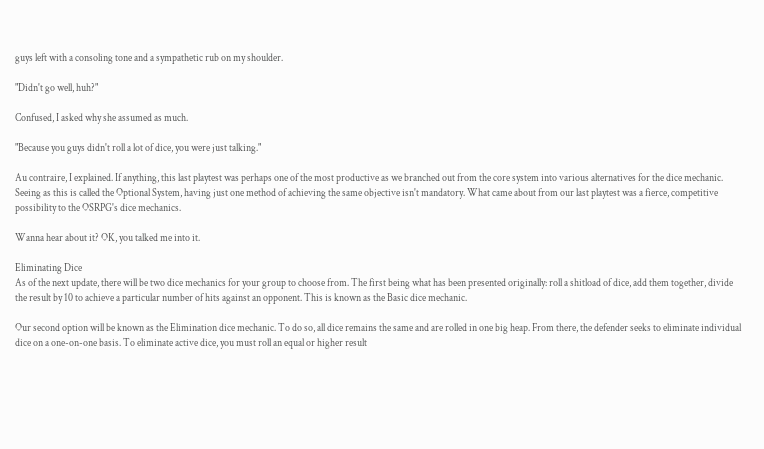guys left with a consoling tone and a sympathetic rub on my shoulder.

"Didn't go well, huh?"

Confused, I asked why she assumed as much.

"Because you guys didn't roll a lot of dice, you were just talking."

Au contraire, I explained. If anything, this last playtest was perhaps one of the most productive as we branched out from the core system into various alternatives for the dice mechanic. Seeing as this is called the Optional System, having just one method of achieving the same objective isn't mandatory. What came about from our last playtest was a fierce, competitive possibility to the OSRPG's dice mechanics.

Wanna hear about it? OK, you talked me into it.

Eliminating Dice
As of the next update, there will be two dice mechanics for your group to choose from. The first being what has been presented originally: roll a shitload of dice, add them together, divide the result by 10 to achieve a particular number of hits against an opponent. This is known as the Basic dice mechanic.

Our second option will be known as the Elimination dice mechanic. To do so, all dice remains the same and are rolled in one big heap. From there, the defender seeks to eliminate individual dice on a one-on-one basis. To eliminate active dice, you must roll an equal or higher result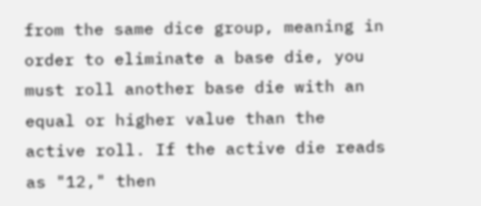from the same dice group, meaning in order to eliminate a base die, you must roll another base die with an equal or higher value than the active roll. If the active die reads as "12," then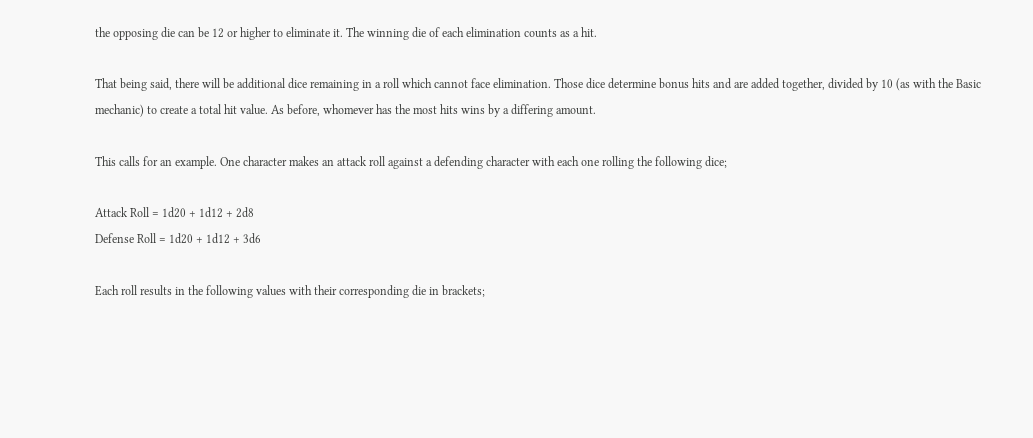the opposing die can be 12 or higher to eliminate it. The winning die of each elimination counts as a hit.

That being said, there will be additional dice remaining in a roll which cannot face elimination. Those dice determine bonus hits and are added together, divided by 10 (as with the Basic mechanic) to create a total hit value. As before, whomever has the most hits wins by a differing amount.

This calls for an example. One character makes an attack roll against a defending character with each one rolling the following dice;

Attack Roll = 1d20 + 1d12 + 2d8
Defense Roll = 1d20 + 1d12 + 3d6

Each roll results in the following values with their corresponding die in brackets;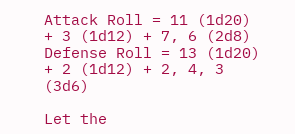Attack Roll = 11 (1d20) + 3 (1d12) + 7, 6 (2d8)
Defense Roll = 13 (1d20) + 2 (1d12) + 2, 4, 3 (3d6)

Let the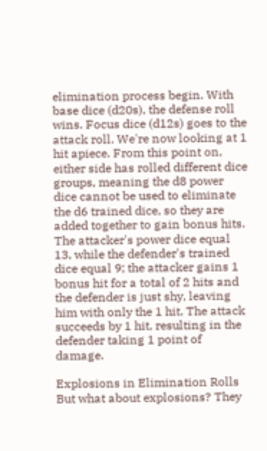elimination process begin. With base dice (d20s), the defense roll wins. Focus dice (d12s) goes to the attack roll. We're now looking at 1 hit apiece. From this point on, either side has rolled different dice groups, meaning the d8 power dice cannot be used to eliminate the d6 trained dice, so they are added together to gain bonus hits. The attacker's power dice equal 13, while the defender's trained dice equal 9; the attacker gains 1 bonus hit for a total of 2 hits and the defender is just shy, leaving him with only the 1 hit. The attack succeeds by 1 hit, resulting in the defender taking 1 point of damage.

Explosions in Elimination Rolls
But what about explosions? They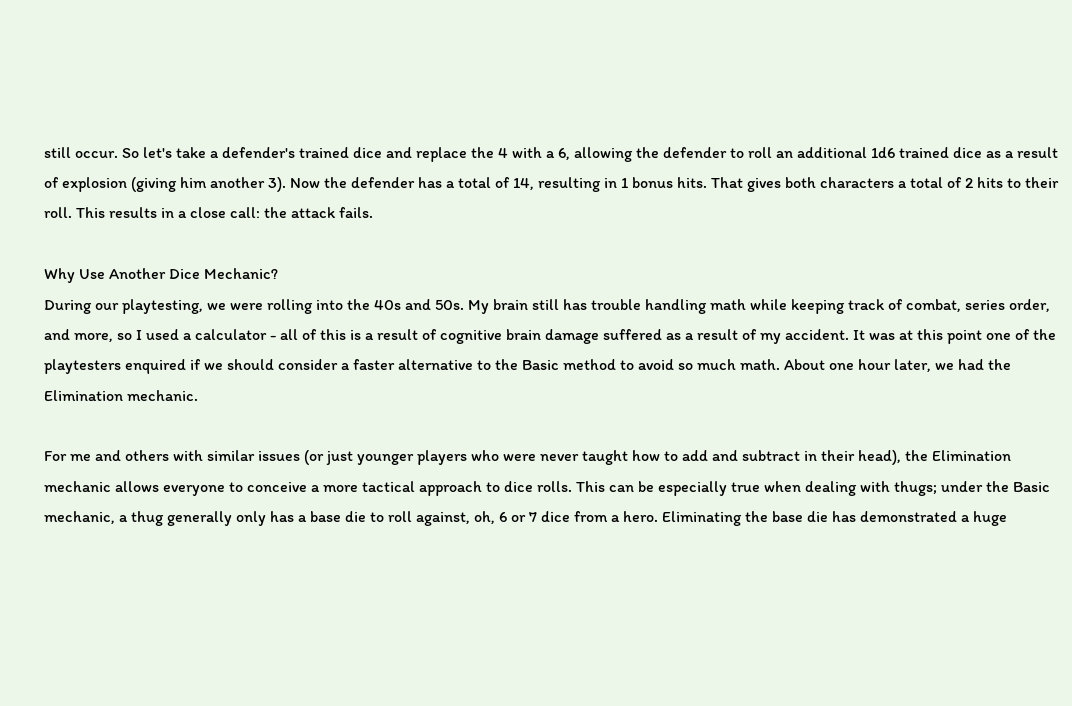still occur. So let's take a defender's trained dice and replace the 4 with a 6, allowing the defender to roll an additional 1d6 trained dice as a result of explosion (giving him another 3). Now the defender has a total of 14, resulting in 1 bonus hits. That gives both characters a total of 2 hits to their roll. This results in a close call: the attack fails.

Why Use Another Dice Mechanic?
During our playtesting, we were rolling into the 40s and 50s. My brain still has trouble handling math while keeping track of combat, series order, and more, so I used a calculator - all of this is a result of cognitive brain damage suffered as a result of my accident. It was at this point one of the playtesters enquired if we should consider a faster alternative to the Basic method to avoid so much math. About one hour later, we had the Elimination mechanic.

For me and others with similar issues (or just younger players who were never taught how to add and subtract in their head), the Elimination mechanic allows everyone to conceive a more tactical approach to dice rolls. This can be especially true when dealing with thugs; under the Basic mechanic, a thug generally only has a base die to roll against, oh, 6 or 7 dice from a hero. Eliminating the base die has demonstrated a huge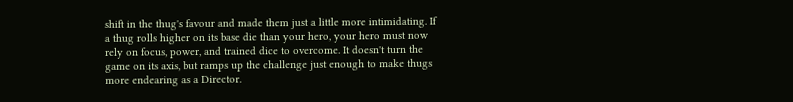shift in the thug's favour and made them just a little more intimidating. If a thug rolls higher on its base die than your hero, your hero must now rely on focus, power, and trained dice to overcome. It doesn't turn the game on its axis, but ramps up the challenge just enough to make thugs more endearing as a Director.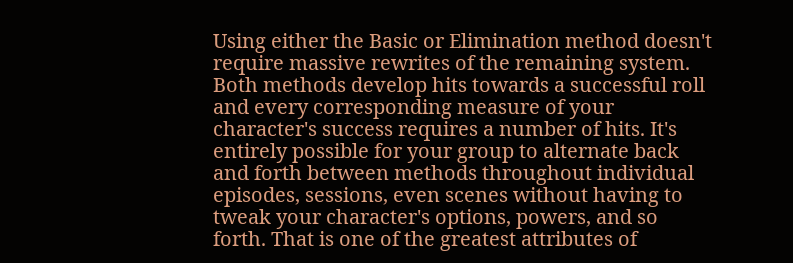Using either the Basic or Elimination method doesn't require massive rewrites of the remaining system. Both methods develop hits towards a successful roll and every corresponding measure of your character's success requires a number of hits. It's entirely possible for your group to alternate back and forth between methods throughout individual episodes, sessions, even scenes without having to tweak your character's options, powers, and so forth. That is one of the greatest attributes of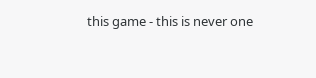this game - this is never one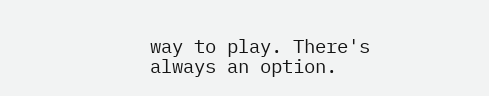way to play. There's always an option.